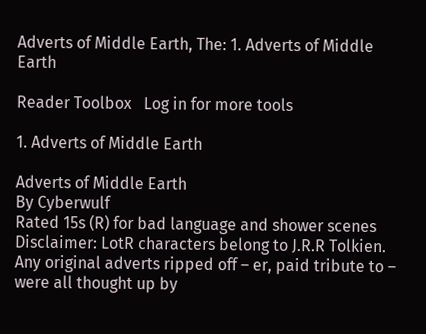Adverts of Middle Earth, The: 1. Adverts of Middle Earth

Reader Toolbox   Log in for more tools

1. Adverts of Middle Earth

Adverts of Middle Earth
By Cyberwulf
Rated 15s (R) for bad language and shower scenes
Disclaimer: LotR characters belong to J.R.R Tolkien. Any original adverts ripped off – er, paid tribute to – were all thought up by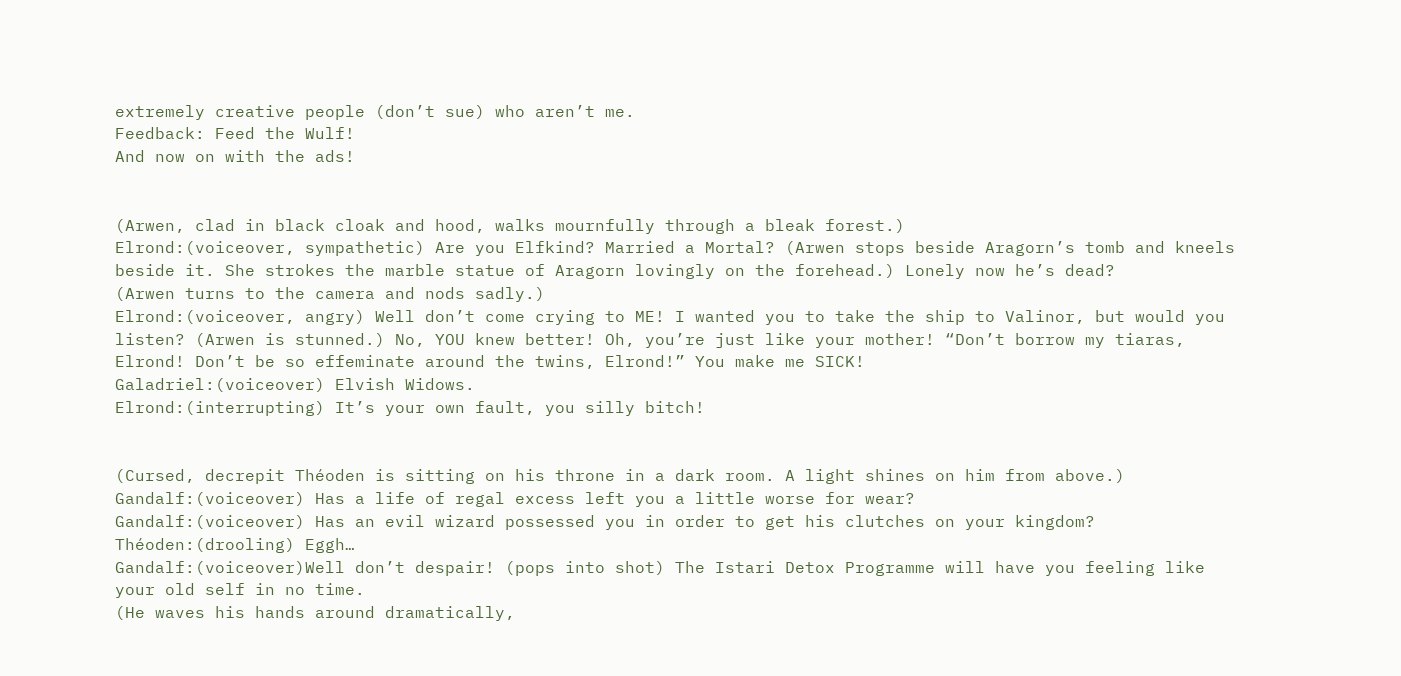extremely creative people (don’t sue) who aren’t me.
Feedback: Feed the Wulf!
And now on with the ads!


(Arwen, clad in black cloak and hood, walks mournfully through a bleak forest.)
Elrond:(voiceover, sympathetic) Are you Elfkind? Married a Mortal? (Arwen stops beside Aragorn’s tomb and kneels beside it. She strokes the marble statue of Aragorn lovingly on the forehead.) Lonely now he’s dead?
(Arwen turns to the camera and nods sadly.)
Elrond:(voiceover, angry) Well don’t come crying to ME! I wanted you to take the ship to Valinor, but would you listen? (Arwen is stunned.) No, YOU knew better! Oh, you’re just like your mother! “Don’t borrow my tiaras, Elrond! Don’t be so effeminate around the twins, Elrond!” You make me SICK!
Galadriel:(voiceover) Elvish Widows.
Elrond:(interrupting) It’s your own fault, you silly bitch!


(Cursed, decrepit Théoden is sitting on his throne in a dark room. A light shines on him from above.)
Gandalf:(voiceover) Has a life of regal excess left you a little worse for wear?
Gandalf:(voiceover) Has an evil wizard possessed you in order to get his clutches on your kingdom?
Théoden:(drooling) Eggh…
Gandalf:(voiceover)Well don’t despair! (pops into shot) The Istari Detox Programme will have you feeling like your old self in no time.
(He waves his hands around dramatically,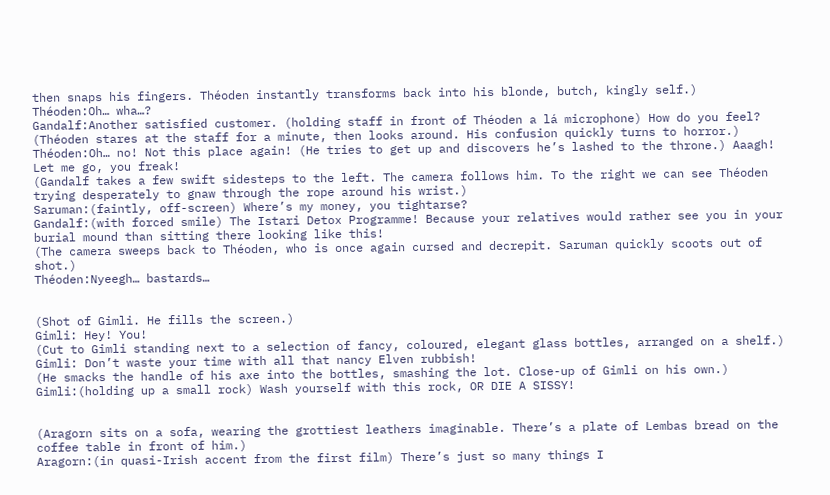then snaps his fingers. Théoden instantly transforms back into his blonde, butch, kingly self.)
Théoden:Oh… wha…?
Gandalf:Another satisfied customer. (holding staff in front of Théoden a lá microphone) How do you feel?
(Théoden stares at the staff for a minute, then looks around. His confusion quickly turns to horror.)
Théoden:Oh… no! Not this place again! (He tries to get up and discovers he’s lashed to the throne.) Aaagh! Let me go, you freak!
(Gandalf takes a few swift sidesteps to the left. The camera follows him. To the right we can see Théoden trying desperately to gnaw through the rope around his wrist.)
Saruman:(faintly, off-screen) Where’s my money, you tightarse?
Gandalf:(with forced smile) The Istari Detox Programme! Because your relatives would rather see you in your burial mound than sitting there looking like this!
(The camera sweeps back to Théoden, who is once again cursed and decrepit. Saruman quickly scoots out of shot.)
Théoden:Nyeegh… bastards…


(Shot of Gimli. He fills the screen.)
Gimli: Hey! You!
(Cut to Gimli standing next to a selection of fancy, coloured, elegant glass bottles, arranged on a shelf.)
Gimli: Don’t waste your time with all that nancy Elven rubbish!
(He smacks the handle of his axe into the bottles, smashing the lot. Close-up of Gimli on his own.)
Gimli:(holding up a small rock) Wash yourself with this rock, OR DIE A SISSY!


(Aragorn sits on a sofa, wearing the grottiest leathers imaginable. There’s a plate of Lembas bread on the coffee table in front of him.)
Aragorn:(in quasi-Irish accent from the first film) There’s just so many things I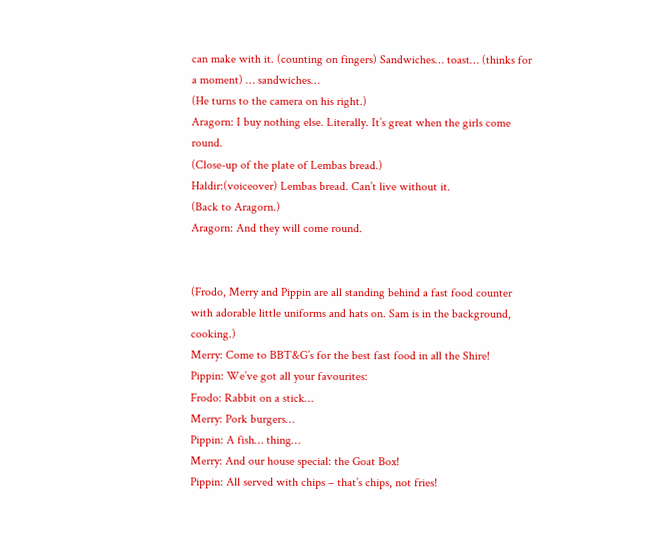can make with it. (counting on fingers) Sandwiches… toast… (thinks for a moment) … sandwiches…
(He turns to the camera on his right.)
Aragorn: I buy nothing else. Literally. It’s great when the girls come round.
(Close-up of the plate of Lembas bread.)
Haldir:(voiceover) Lembas bread. Can’t live without it.
(Back to Aragorn.)
Aragorn: And they will come round.


(Frodo, Merry and Pippin are all standing behind a fast food counter with adorable little uniforms and hats on. Sam is in the background, cooking.)
Merry: Come to BBT&G’s for the best fast food in all the Shire!
Pippin: We’ve got all your favourites:
Frodo: Rabbit on a stick…
Merry: Pork burgers…
Pippin: A fish… thing…
Merry: And our house special: the Goat Box!
Pippin: All served with chips – that’s chips, not fries!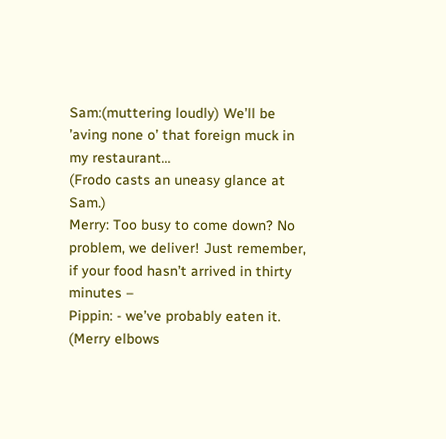Sam:(muttering loudly) We’ll be ’aving none o’ that foreign muck in my restaurant…
(Frodo casts an uneasy glance at Sam.)
Merry: Too busy to come down? No problem, we deliver! Just remember, if your food hasn’t arrived in thirty minutes –
Pippin: - we’ve probably eaten it.
(Merry elbows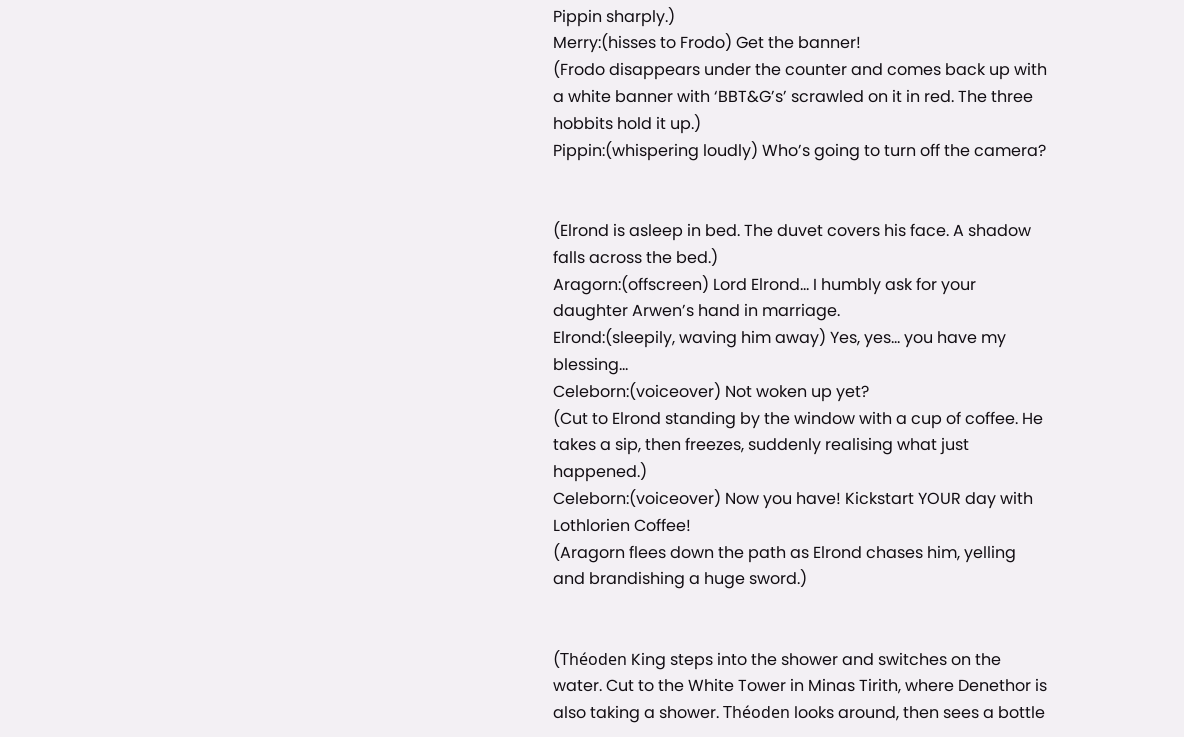Pippin sharply.)
Merry:(hisses to Frodo) Get the banner!
(Frodo disappears under the counter and comes back up with a white banner with ‘BBT&G’s’ scrawled on it in red. The three hobbits hold it up.)
Pippin:(whispering loudly) Who’s going to turn off the camera?


(Elrond is asleep in bed. The duvet covers his face. A shadow falls across the bed.)
Aragorn:(offscreen) Lord Elrond… I humbly ask for your daughter Arwen’s hand in marriage.
Elrond:(sleepily, waving him away) Yes, yes… you have my blessing…
Celeborn:(voiceover) Not woken up yet?
(Cut to Elrond standing by the window with a cup of coffee. He takes a sip, then freezes, suddenly realising what just happened.)
Celeborn:(voiceover) Now you have! Kickstart YOUR day with Lothlorien Coffee!
(Aragorn flees down the path as Elrond chases him, yelling and brandishing a huge sword.)


(Théoden King steps into the shower and switches on the water. Cut to the White Tower in Minas Tirith, where Denethor is also taking a shower. Théoden looks around, then sees a bottle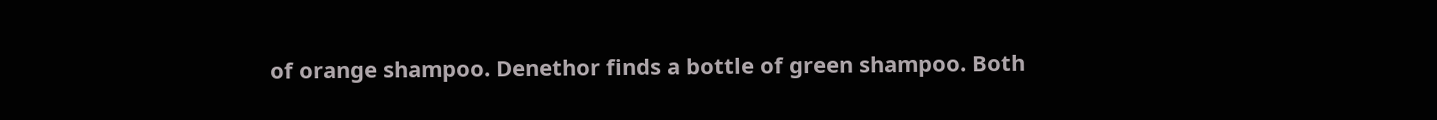of orange shampoo. Denethor finds a bottle of green shampoo. Both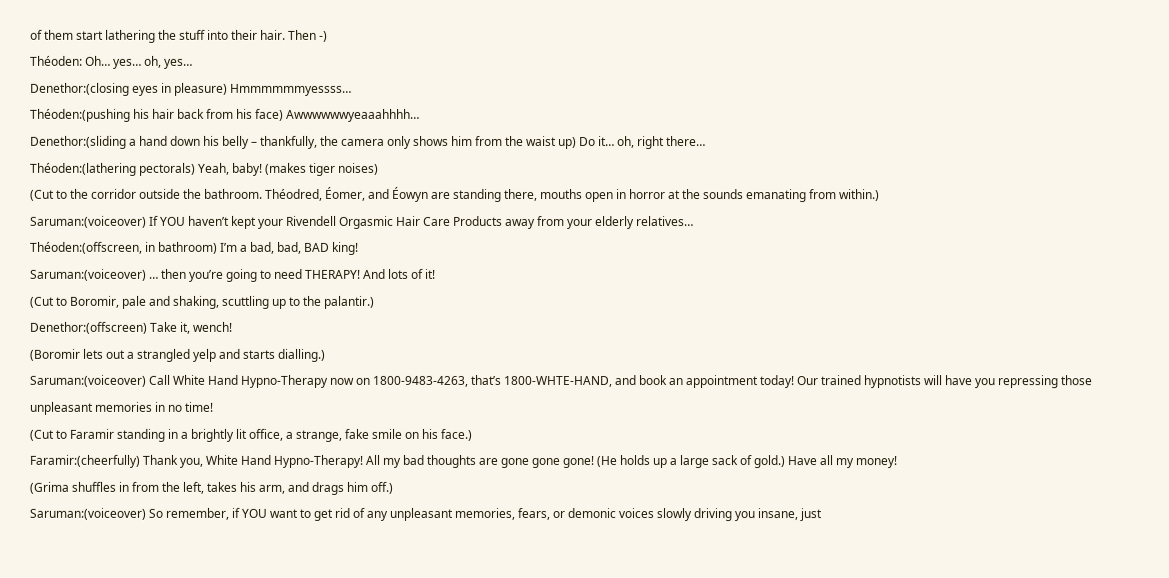of them start lathering the stuff into their hair. Then -)
Théoden: Oh… yes… oh, yes…
Denethor:(closing eyes in pleasure) Hmmmmmmyessss…
Théoden:(pushing his hair back from his face) Awwwwwwyeaaahhhh…
Denethor:(sliding a hand down his belly – thankfully, the camera only shows him from the waist up) Do it… oh, right there…
Théoden:(lathering pectorals) Yeah, baby! (makes tiger noises)
(Cut to the corridor outside the bathroom. Théodred, Éomer, and Éowyn are standing there, mouths open in horror at the sounds emanating from within.)
Saruman:(voiceover) If YOU haven’t kept your Rivendell Orgasmic Hair Care Products away from your elderly relatives…
Théoden:(offscreen, in bathroom) I’m a bad, bad, BAD king!
Saruman:(voiceover) … then you’re going to need THERAPY! And lots of it!
(Cut to Boromir, pale and shaking, scuttling up to the palantir.)
Denethor:(offscreen) Take it, wench!
(Boromir lets out a strangled yelp and starts dialling.)
Saruman:(voiceover) Call White Hand Hypno-Therapy now on 1800-9483-4263, that’s 1800-WHTE-HAND, and book an appointment today! Our trained hypnotists will have you repressing those unpleasant memories in no time!
(Cut to Faramir standing in a brightly lit office, a strange, fake smile on his face.)
Faramir:(cheerfully) Thank you, White Hand Hypno-Therapy! All my bad thoughts are gone gone gone! (He holds up a large sack of gold.) Have all my money!
(Grima shuffles in from the left, takes his arm, and drags him off.)
Saruman:(voiceover) So remember, if YOU want to get rid of any unpleasant memories, fears, or demonic voices slowly driving you insane, just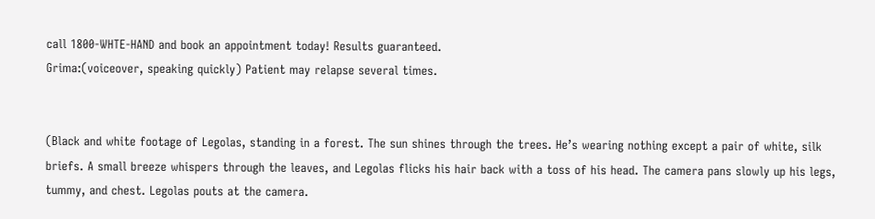call 1800-WHTE-HAND and book an appointment today! Results guaranteed.
Grima:(voiceover, speaking quickly) Patient may relapse several times.


(Black and white footage of Legolas, standing in a forest. The sun shines through the trees. He’s wearing nothing except a pair of white, silk briefs. A small breeze whispers through the leaves, and Legolas flicks his hair back with a toss of his head. The camera pans slowly up his legs, tummy, and chest. Legolas pouts at the camera.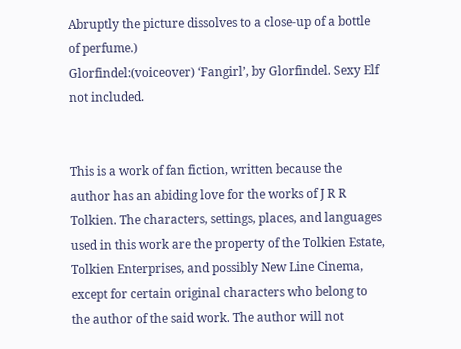Abruptly the picture dissolves to a close-up of a bottle of perfume.)
Glorfindel:(voiceover) ‘Fangirl’, by Glorfindel. Sexy Elf not included.


This is a work of fan fiction, written because the author has an abiding love for the works of J R R Tolkien. The characters, settings, places, and languages used in this work are the property of the Tolkien Estate, Tolkien Enterprises, and possibly New Line Cinema, except for certain original characters who belong to the author of the said work. The author will not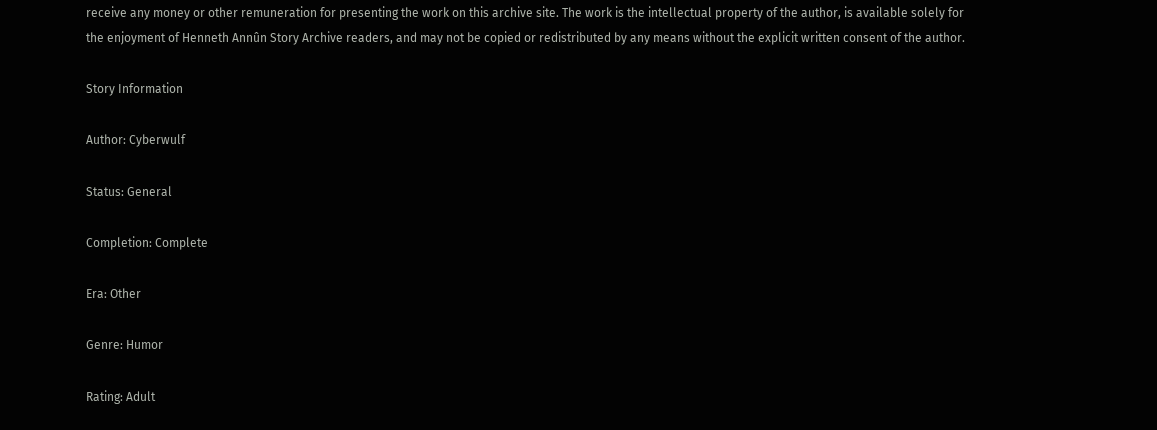receive any money or other remuneration for presenting the work on this archive site. The work is the intellectual property of the author, is available solely for the enjoyment of Henneth Annûn Story Archive readers, and may not be copied or redistributed by any means without the explicit written consent of the author.

Story Information

Author: Cyberwulf

Status: General

Completion: Complete

Era: Other

Genre: Humor

Rating: Adult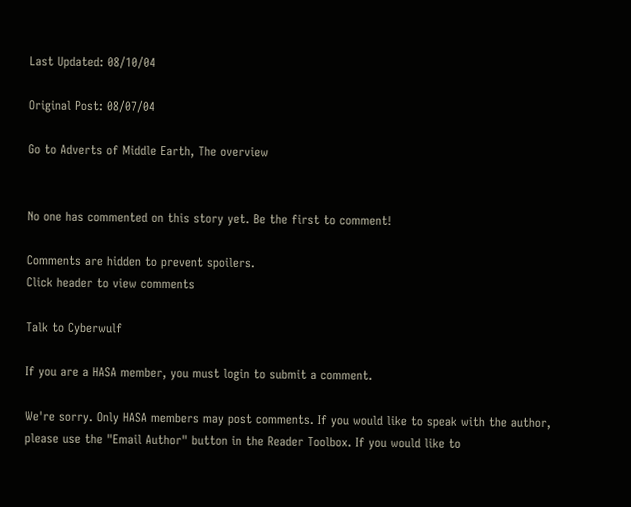Last Updated: 08/10/04

Original Post: 08/07/04

Go to Adverts of Middle Earth, The overview


No one has commented on this story yet. Be the first to comment!

Comments are hidden to prevent spoilers.
Click header to view comments

Talk to Cyberwulf

If you are a HASA member, you must login to submit a comment.

We're sorry. Only HASA members may post comments. If you would like to speak with the author, please use the "Email Author" button in the Reader Toolbox. If you would like to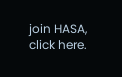join HASA, click here.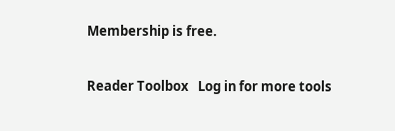Membership is free.

Reader Toolbox   Log in for more tools